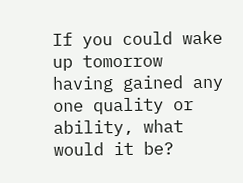If you could wake up tomorrow having gained any one quality or ability, what would it be?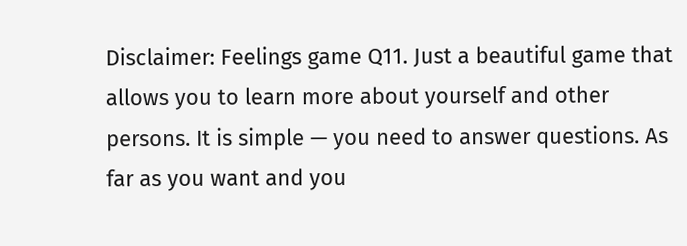Disclaimer: Feelings game Q11. Just a beautiful game that allows you to learn more about yourself and other persons. It is simple — you need to answer questions. As far as you want and you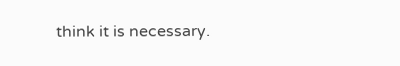think it is necessary.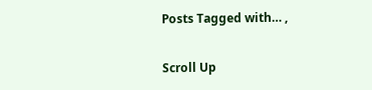Posts Tagged with… ,

Scroll Up